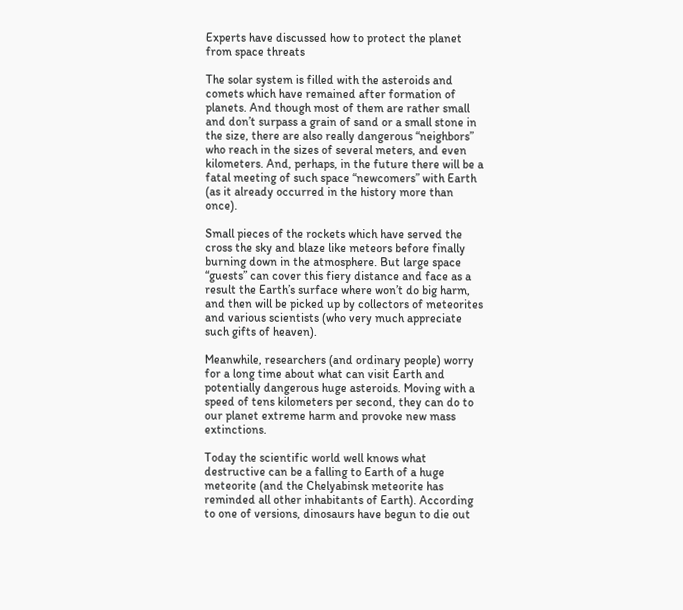Experts have discussed how to protect the planet from space threats

The solar system is filled with the asteroids and comets which have remained after formation of planets. And though most of them are rather small and don’t surpass a grain of sand or a small stone in the size, there are also really dangerous “neighbors” who reach in the sizes of several meters, and even kilometers. And, perhaps, in the future there will be a fatal meeting of such space “newcomers” with Earth (as it already occurred in the history more than once).

Small pieces of the rockets which have served the cross the sky and blaze like meteors before finally burning down in the atmosphere. But large space “guests” can cover this fiery distance and face as a result the Earth’s surface where won’t do big harm, and then will be picked up by collectors of meteorites and various scientists (who very much appreciate such gifts of heaven).

Meanwhile, researchers (and ordinary people) worry for a long time about what can visit Earth and potentially dangerous huge asteroids. Moving with a speed of tens kilometers per second, they can do to our planet extreme harm and provoke new mass extinctions.

Today the scientific world well knows what destructive can be a falling to Earth of a huge meteorite (and the Chelyabinsk meteorite has reminded all other inhabitants of Earth). According to one of versions, dinosaurs have begun to die out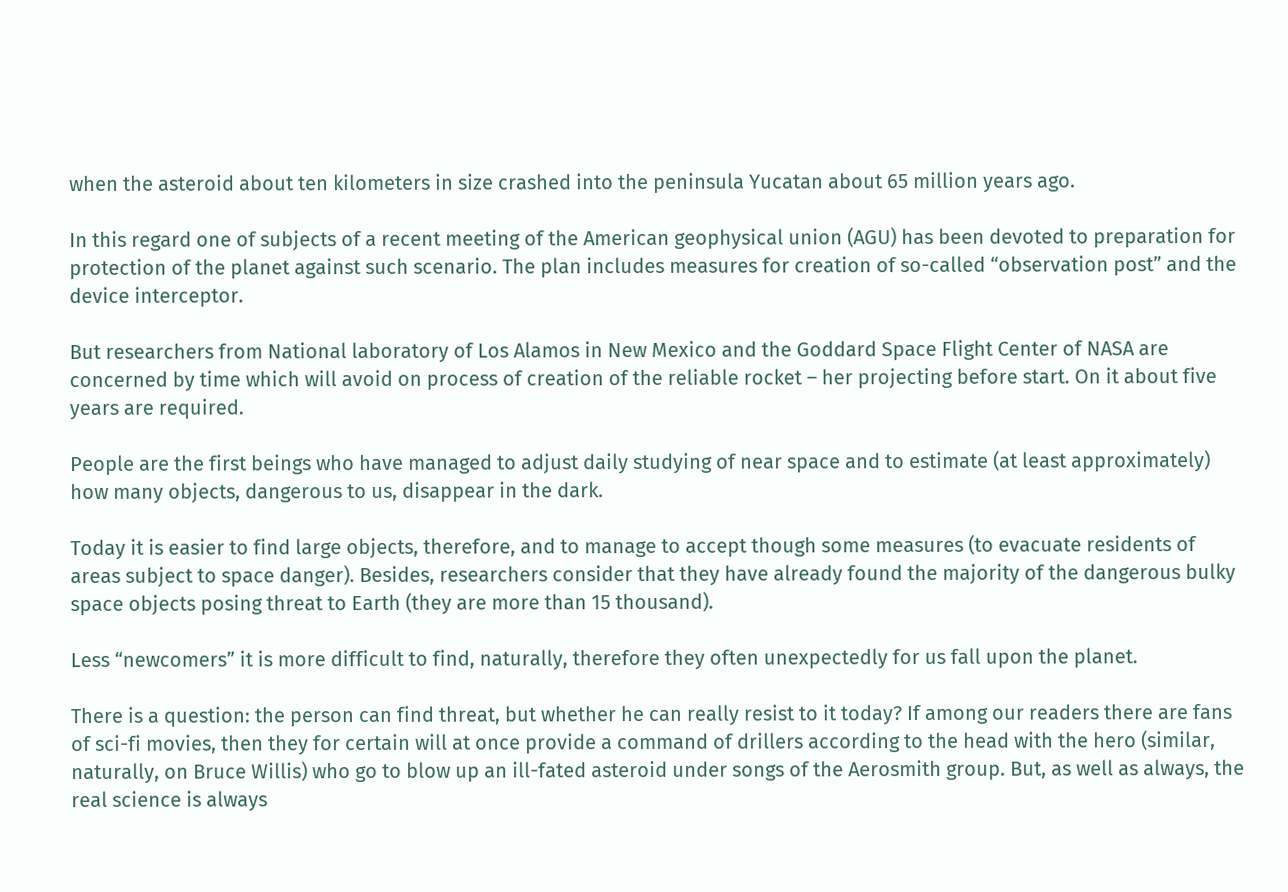when the asteroid about ten kilometers in size crashed into the peninsula Yucatan about 65 million years ago.

In this regard one of subjects of a recent meeting of the American geophysical union (AGU) has been devoted to preparation for protection of the planet against such scenario. The plan includes measures for creation of so-called “observation post” and the device interceptor.

But researchers from National laboratory of Los Alamos in New Mexico and the Goddard Space Flight Center of NASA are concerned by time which will avoid on process of creation of the reliable rocket – her projecting before start. On it about five years are required.

People are the first beings who have managed to adjust daily studying of near space and to estimate (at least approximately) how many objects, dangerous to us, disappear in the dark.

Today it is easier to find large objects, therefore, and to manage to accept though some measures (to evacuate residents of areas subject to space danger). Besides, researchers consider that they have already found the majority of the dangerous bulky space objects posing threat to Earth (they are more than 15 thousand).

Less “newcomers” it is more difficult to find, naturally, therefore they often unexpectedly for us fall upon the planet.

There is a question: the person can find threat, but whether he can really resist to it today? If among our readers there are fans of sci-fi movies, then they for certain will at once provide a command of drillers according to the head with the hero (similar, naturally, on Bruce Willis) who go to blow up an ill-fated asteroid under songs of the Aerosmith group. But, as well as always, the real science is always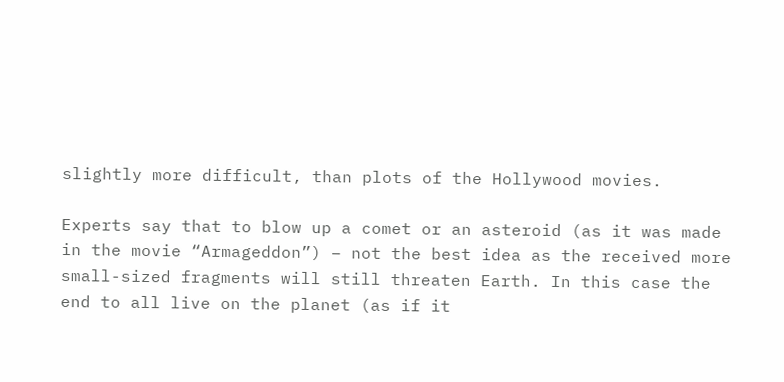slightly more difficult, than plots of the Hollywood movies.

Experts say that to blow up a comet or an asteroid (as it was made in the movie “Armageddon”) – not the best idea as the received more small-sized fragments will still threaten Earth. In this case the end to all live on the planet (as if it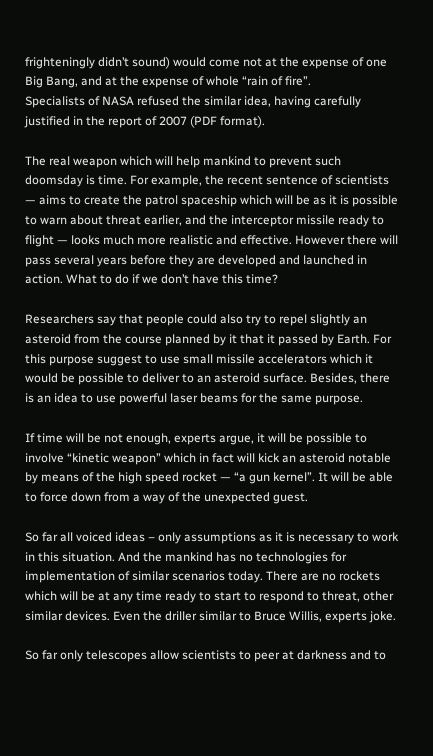frighteningly didn’t sound) would come not at the expense of one Big Bang, and at the expense of whole “rain of fire”.
Specialists of NASA refused the similar idea, having carefully justified in the report of 2007 (PDF format).

The real weapon which will help mankind to prevent such doomsday is time. For example, the recent sentence of scientists — aims to create the patrol spaceship which will be as it is possible to warn about threat earlier, and the interceptor missile ready to flight — looks much more realistic and effective. However there will pass several years before they are developed and launched in action. What to do if we don’t have this time?

Researchers say that people could also try to repel slightly an asteroid from the course planned by it that it passed by Earth. For this purpose suggest to use small missile accelerators which it would be possible to deliver to an asteroid surface. Besides, there is an idea to use powerful laser beams for the same purpose.

If time will be not enough, experts argue, it will be possible to involve “kinetic weapon” which in fact will kick an asteroid notable by means of the high speed rocket — “a gun kernel”. It will be able to force down from a way of the unexpected guest.

So far all voiced ideas – only assumptions as it is necessary to work in this situation. And the mankind has no technologies for implementation of similar scenarios today. There are no rockets which will be at any time ready to start to respond to threat, other similar devices. Even the driller similar to Bruce Willis, experts joke.

So far only telescopes allow scientists to peer at darkness and to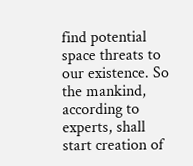find potential space threats to our existence. So the mankind, according to experts, shall start creation of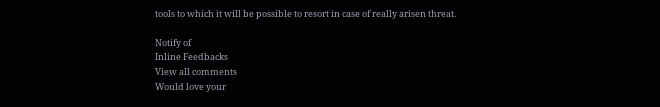tools to which it will be possible to resort in case of really arisen threat.

Notify of
Inline Feedbacks
View all comments
Would love your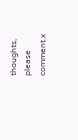thoughts, please comment.x